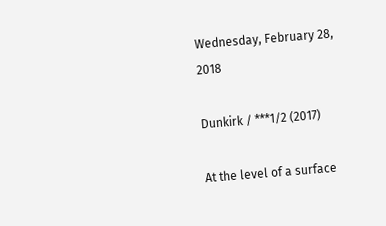Wednesday, February 28, 2018

Dunkirk / ***1/2 (2017)

At the level of a surface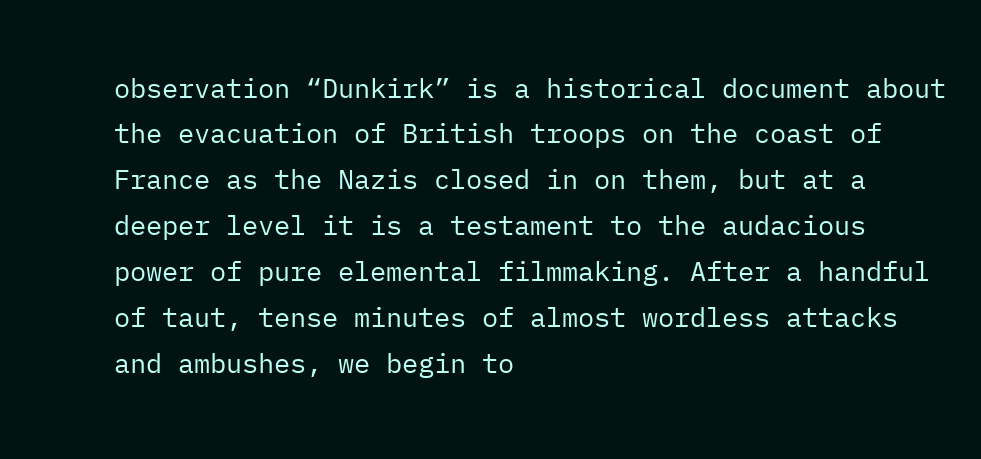observation “Dunkirk” is a historical document about the evacuation of British troops on the coast of France as the Nazis closed in on them, but at a deeper level it is a testament to the audacious power of pure elemental filmmaking. After a handful of taut, tense minutes of almost wordless attacks and ambushes, we begin to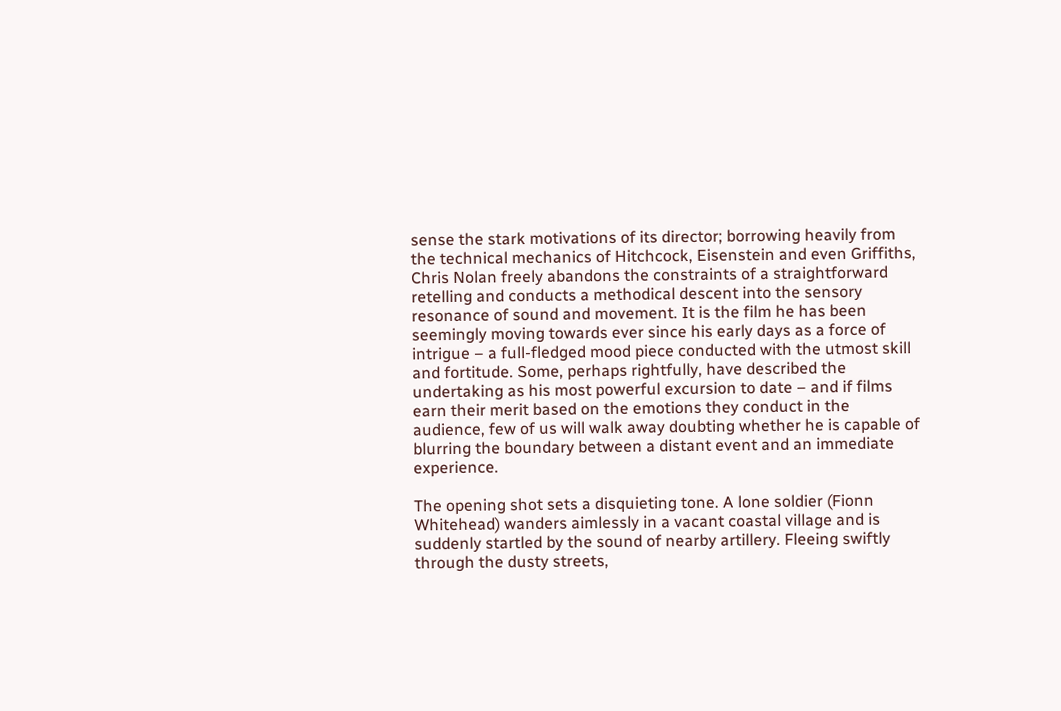sense the stark motivations of its director; borrowing heavily from the technical mechanics of Hitchcock, Eisenstein and even Griffiths, Chris Nolan freely abandons the constraints of a straightforward retelling and conducts a methodical descent into the sensory resonance of sound and movement. It is the film he has been seemingly moving towards ever since his early days as a force of intrigue – a full-fledged mood piece conducted with the utmost skill and fortitude. Some, perhaps rightfully, have described the undertaking as his most powerful excursion to date – and if films earn their merit based on the emotions they conduct in the audience, few of us will walk away doubting whether he is capable of blurring the boundary between a distant event and an immediate experience.

The opening shot sets a disquieting tone. A lone soldier (Fionn Whitehead) wanders aimlessly in a vacant coastal village and is suddenly startled by the sound of nearby artillery. Fleeing swiftly through the dusty streets,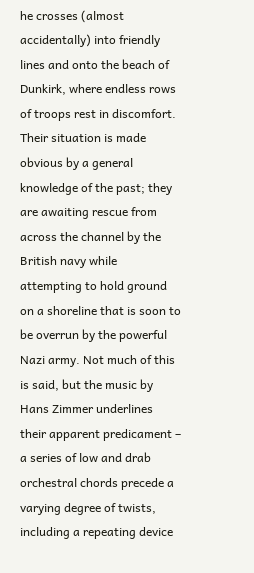he crosses (almost accidentally) into friendly lines and onto the beach of Dunkirk, where endless rows of troops rest in discomfort. Their situation is made obvious by a general knowledge of the past; they are awaiting rescue from across the channel by the British navy while attempting to hold ground on a shoreline that is soon to be overrun by the powerful Nazi army. Not much of this is said, but the music by Hans Zimmer underlines their apparent predicament – a series of low and drab orchestral chords precede a varying degree of twists, including a repeating device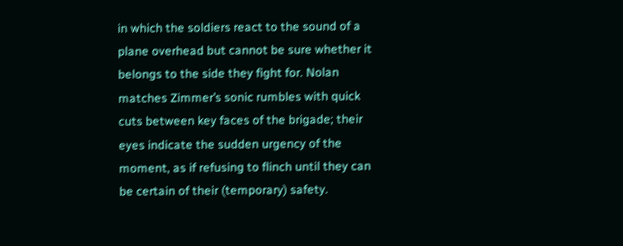in which the soldiers react to the sound of a plane overhead but cannot be sure whether it belongs to the side they fight for. Nolan matches Zimmer’s sonic rumbles with quick cuts between key faces of the brigade; their eyes indicate the sudden urgency of the moment, as if refusing to flinch until they can be certain of their (temporary) safety.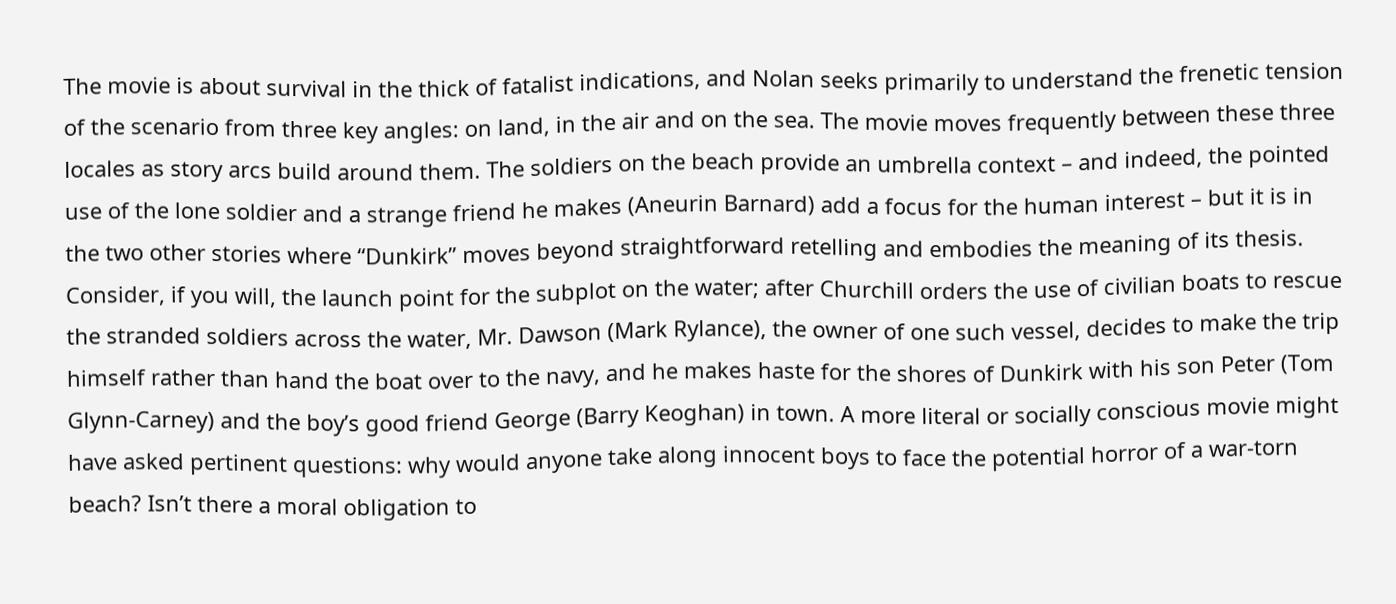The movie is about survival in the thick of fatalist indications, and Nolan seeks primarily to understand the frenetic tension of the scenario from three key angles: on land, in the air and on the sea. The movie moves frequently between these three locales as story arcs build around them. The soldiers on the beach provide an umbrella context – and indeed, the pointed use of the lone soldier and a strange friend he makes (Aneurin Barnard) add a focus for the human interest – but it is in the two other stories where “Dunkirk” moves beyond straightforward retelling and embodies the meaning of its thesis. Consider, if you will, the launch point for the subplot on the water; after Churchill orders the use of civilian boats to rescue the stranded soldiers across the water, Mr. Dawson (Mark Rylance), the owner of one such vessel, decides to make the trip himself rather than hand the boat over to the navy, and he makes haste for the shores of Dunkirk with his son Peter (Tom Glynn-Carney) and the boy’s good friend George (Barry Keoghan) in town. A more literal or socially conscious movie might have asked pertinent questions: why would anyone take along innocent boys to face the potential horror of a war-torn beach? Isn’t there a moral obligation to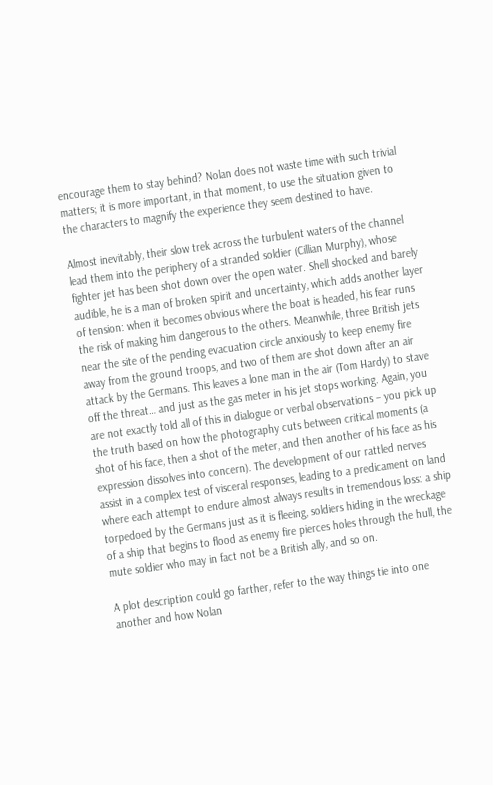encourage them to stay behind? Nolan does not waste time with such trivial matters; it is more important, in that moment, to use the situation given to the characters to magnify the experience they seem destined to have.

Almost inevitably, their slow trek across the turbulent waters of the channel lead them into the periphery of a stranded soldier (Cillian Murphy), whose fighter jet has been shot down over the open water. Shell shocked and barely audible, he is a man of broken spirit and uncertainty, which adds another layer of tension: when it becomes obvious where the boat is headed, his fear runs the risk of making him dangerous to the others. Meanwhile, three British jets near the site of the pending evacuation circle anxiously to keep enemy fire away from the ground troops, and two of them are shot down after an air attack by the Germans. This leaves a lone man in the air (Tom Hardy) to stave off the threat… and just as the gas meter in his jet stops working. Again, you are not exactly told all of this in dialogue or verbal observations – you pick up the truth based on how the photography cuts between critical moments (a shot of his face, then a shot of the meter, and then another of his face as his expression dissolves into concern). The development of our rattled nerves assist in a complex test of visceral responses, leading to a predicament on land where each attempt to endure almost always results in tremendous loss: a ship torpedoed by the Germans just as it is fleeing, soldiers hiding in the wreckage of a ship that begins to flood as enemy fire pierces holes through the hull, the mute soldier who may in fact not be a British ally, and so on.

A plot description could go farther, refer to the way things tie into one another and how Nolan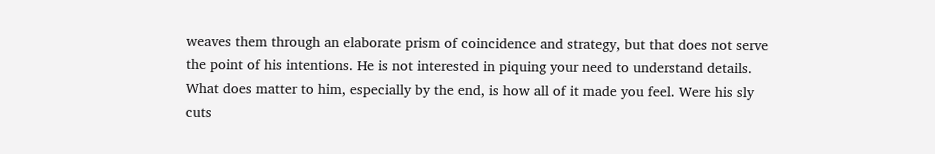weaves them through an elaborate prism of coincidence and strategy, but that does not serve the point of his intentions. He is not interested in piquing your need to understand details. What does matter to him, especially by the end, is how all of it made you feel. Were his sly cuts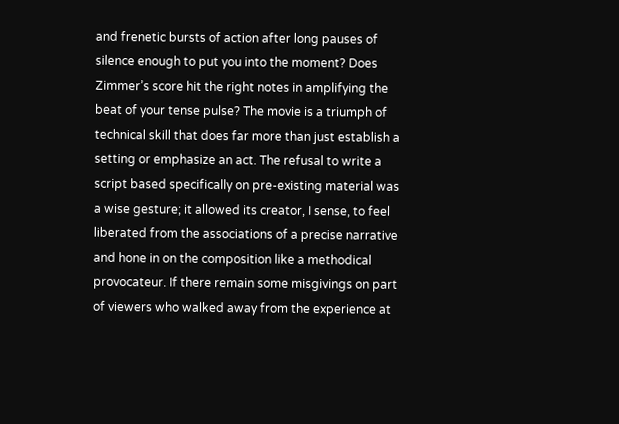and frenetic bursts of action after long pauses of silence enough to put you into the moment? Does Zimmer’s score hit the right notes in amplifying the beat of your tense pulse? The movie is a triumph of technical skill that does far more than just establish a setting or emphasize an act. The refusal to write a script based specifically on pre-existing material was a wise gesture; it allowed its creator, I sense, to feel liberated from the associations of a precise narrative and hone in on the composition like a methodical provocateur. If there remain some misgivings on part of viewers who walked away from the experience at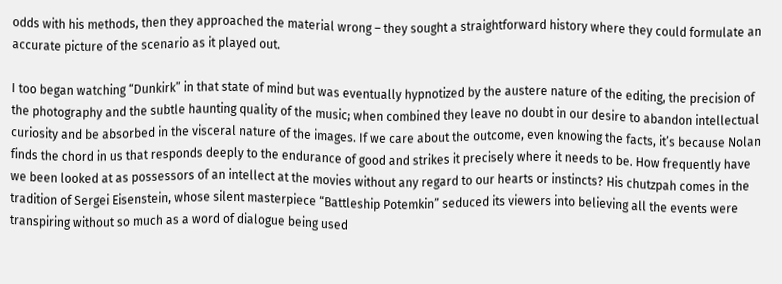odds with his methods, then they approached the material wrong – they sought a straightforward history where they could formulate an accurate picture of the scenario as it played out.

I too began watching “Dunkirk” in that state of mind but was eventually hypnotized by the austere nature of the editing, the precision of the photography and the subtle haunting quality of the music; when combined they leave no doubt in our desire to abandon intellectual curiosity and be absorbed in the visceral nature of the images. If we care about the outcome, even knowing the facts, it’s because Nolan finds the chord in us that responds deeply to the endurance of good and strikes it precisely where it needs to be. How frequently have we been looked at as possessors of an intellect at the movies without any regard to our hearts or instincts? His chutzpah comes in the tradition of Sergei Eisenstein, whose silent masterpiece “Battleship Potemkin” seduced its viewers into believing all the events were transpiring without so much as a word of dialogue being used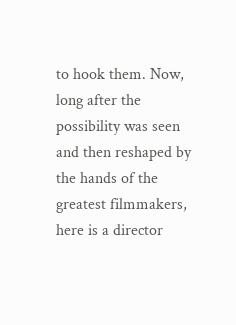to hook them. Now, long after the possibility was seen and then reshaped by the hands of the greatest filmmakers, here is a director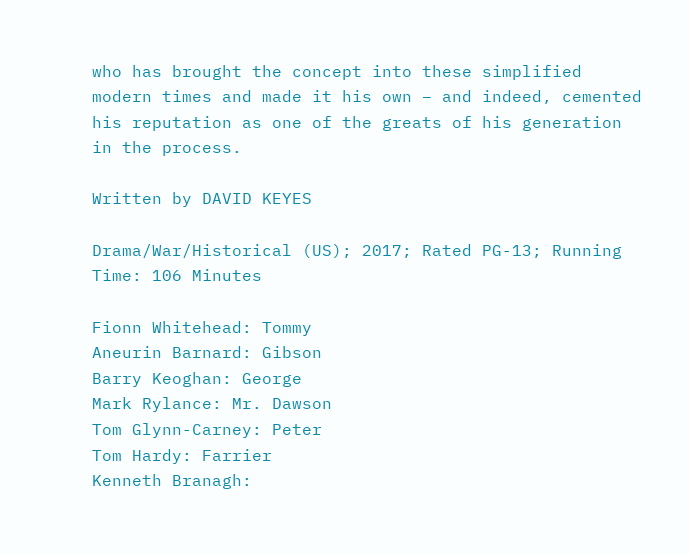who has brought the concept into these simplified modern times and made it his own – and indeed, cemented his reputation as one of the greats of his generation in the process.

Written by DAVID KEYES

Drama/War/Historical (US); 2017; Rated PG-13; Running Time: 106 Minutes

Fionn Whitehead: Tommy
Aneurin Barnard: Gibson
Barry Keoghan: George
Mark Rylance: Mr. Dawson
Tom Glynn-Carney: Peter
Tom Hardy: Farrier
Kenneth Branagh: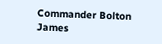Commander Bolton
James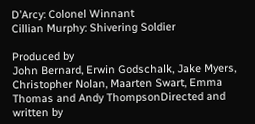D’Arcy: Colonel Winnant
Cillian Murphy: Shivering Soldier

Produced by
John Bernard, Erwin Godschalk, Jake Myers, Christopher Nolan, Maarten Swart, Emma Thomas and Andy ThompsonDirected and written by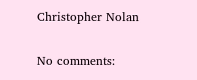Christopher Nolan

No comments: